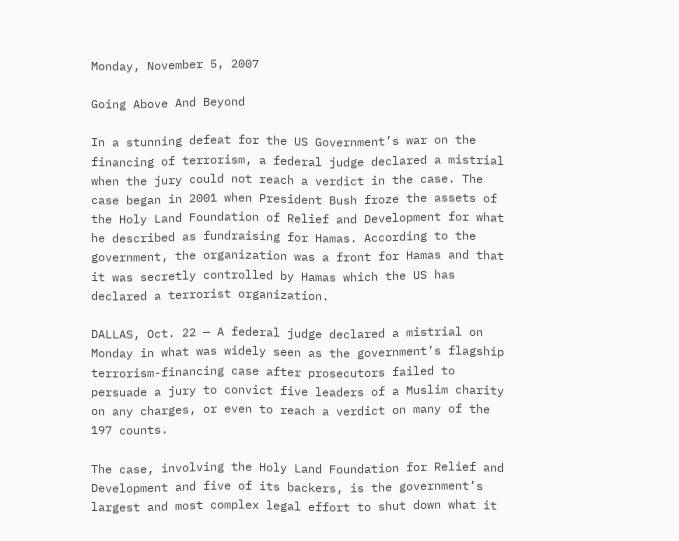Monday, November 5, 2007

Going Above And Beyond

In a stunning defeat for the US Government’s war on the financing of terrorism, a federal judge declared a mistrial when the jury could not reach a verdict in the case. The case began in 2001 when President Bush froze the assets of the Holy Land Foundation of Relief and Development for what he described as fundraising for Hamas. According to the government, the organization was a front for Hamas and that it was secretly controlled by Hamas which the US has declared a terrorist organization.

DALLAS, Oct. 22 — A federal judge declared a mistrial on Monday in what was widely seen as the government’s flagship terrorism-financing case after prosecutors failed to persuade a jury to convict five leaders of a Muslim charity on any charges, or even to reach a verdict on many of the 197 counts.

The case, involving the Holy Land Foundation for Relief and Development and five of its backers, is the government’s largest and most complex legal effort to shut down what it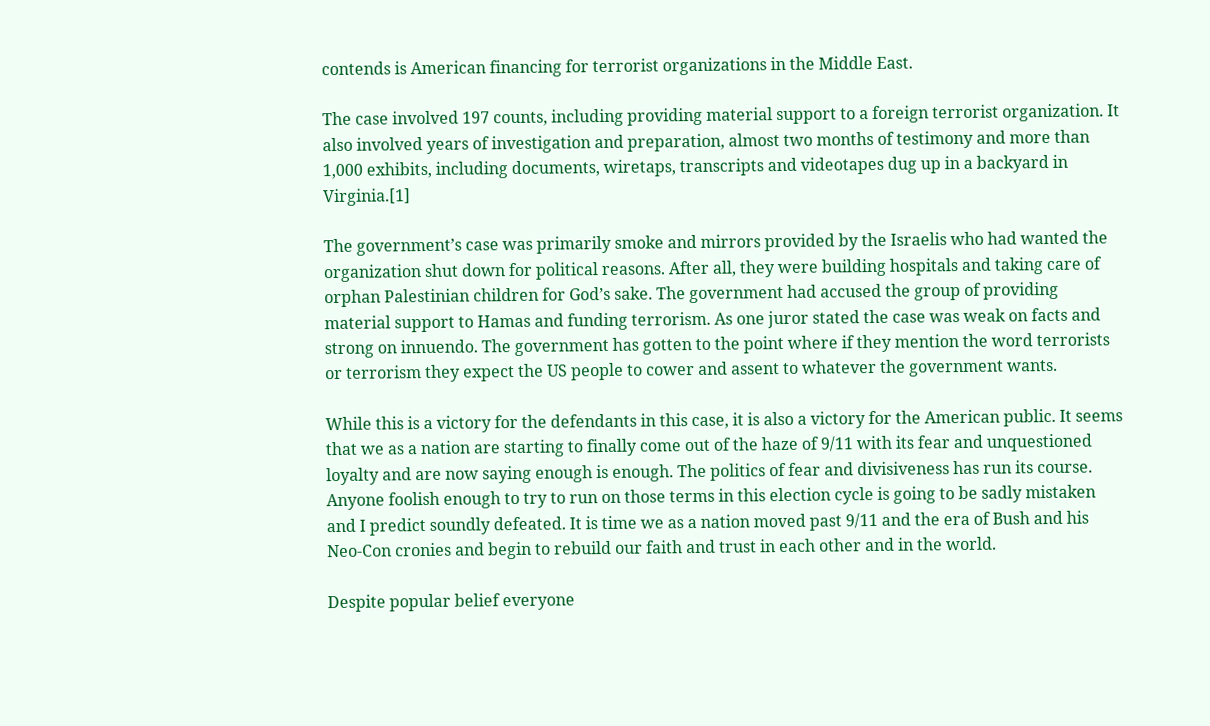contends is American financing for terrorist organizations in the Middle East.

The case involved 197 counts, including providing material support to a foreign terrorist organization. It also involved years of investigation and preparation, almost two months of testimony and more than 1,000 exhibits, including documents, wiretaps, transcripts and videotapes dug up in a backyard in Virginia.[1]

The government’s case was primarily smoke and mirrors provided by the Israelis who had wanted the organization shut down for political reasons. After all, they were building hospitals and taking care of orphan Palestinian children for God’s sake. The government had accused the group of providing material support to Hamas and funding terrorism. As one juror stated the case was weak on facts and strong on innuendo. The government has gotten to the point where if they mention the word terrorists or terrorism they expect the US people to cower and assent to whatever the government wants.

While this is a victory for the defendants in this case, it is also a victory for the American public. It seems that we as a nation are starting to finally come out of the haze of 9/11 with its fear and unquestioned loyalty and are now saying enough is enough. The politics of fear and divisiveness has run its course. Anyone foolish enough to try to run on those terms in this election cycle is going to be sadly mistaken and I predict soundly defeated. It is time we as a nation moved past 9/11 and the era of Bush and his Neo-Con cronies and begin to rebuild our faith and trust in each other and in the world.

Despite popular belief everyone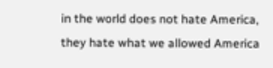in the world does not hate America, they hate what we allowed America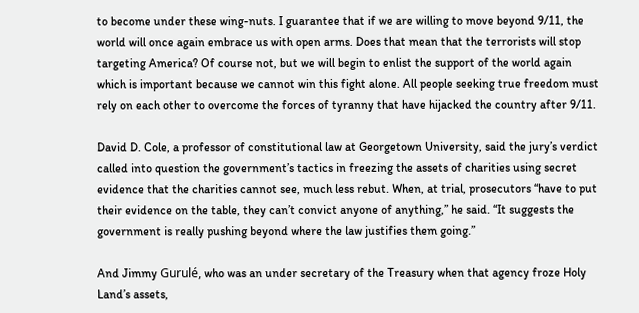to become under these wing-nuts. I guarantee that if we are willing to move beyond 9/11, the world will once again embrace us with open arms. Does that mean that the terrorists will stop targeting America? Of course not, but we will begin to enlist the support of the world again which is important because we cannot win this fight alone. All people seeking true freedom must rely on each other to overcome the forces of tyranny that have hijacked the country after 9/11.

David D. Cole, a professor of constitutional law at Georgetown University, said the jury’s verdict called into question the government’s tactics in freezing the assets of charities using secret evidence that the charities cannot see, much less rebut. When, at trial, prosecutors “have to put their evidence on the table, they can’t convict anyone of anything,” he said. “It suggests the government is really pushing beyond where the law justifies them going.”

And Jimmy Gurulé, who was an under secretary of the Treasury when that agency froze Holy Land’s assets,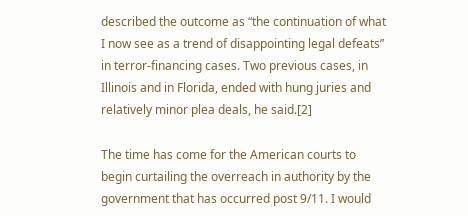described the outcome as “the continuation of what I now see as a trend of disappointing legal defeats” in terror-financing cases. Two previous cases, in Illinois and in Florida, ended with hung juries and relatively minor plea deals, he said.[2]

The time has come for the American courts to begin curtailing the overreach in authority by the government that has occurred post 9/11. I would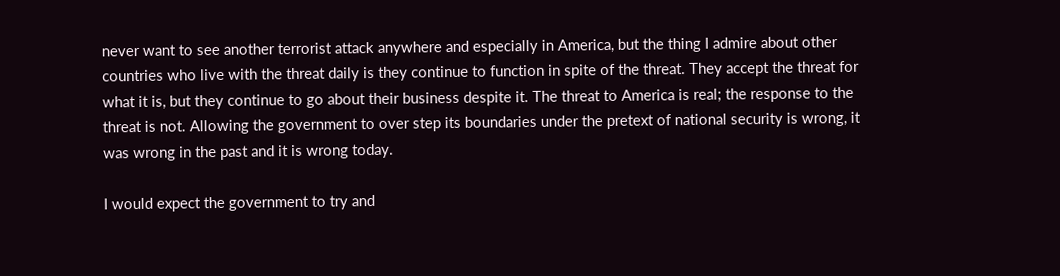never want to see another terrorist attack anywhere and especially in America, but the thing I admire about other countries who live with the threat daily is they continue to function in spite of the threat. They accept the threat for what it is, but they continue to go about their business despite it. The threat to America is real; the response to the threat is not. Allowing the government to over step its boundaries under the pretext of national security is wrong, it was wrong in the past and it is wrong today.

I would expect the government to try and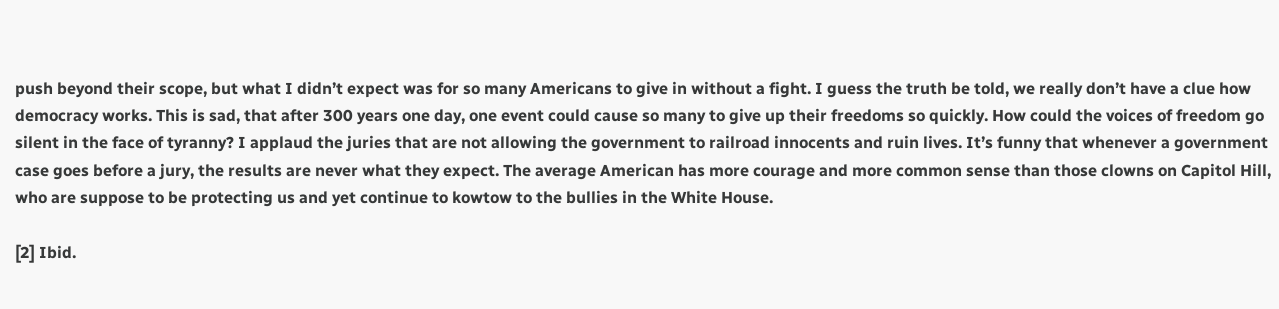push beyond their scope, but what I didn’t expect was for so many Americans to give in without a fight. I guess the truth be told, we really don’t have a clue how democracy works. This is sad, that after 300 years one day, one event could cause so many to give up their freedoms so quickly. How could the voices of freedom go silent in the face of tyranny? I applaud the juries that are not allowing the government to railroad innocents and ruin lives. It’s funny that whenever a government case goes before a jury, the results are never what they expect. The average American has more courage and more common sense than those clowns on Capitol Hill, who are suppose to be protecting us and yet continue to kowtow to the bullies in the White House.

[2] Ibid.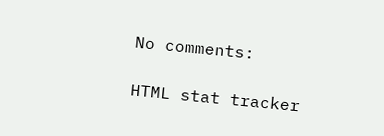No comments:

HTML stat tracker